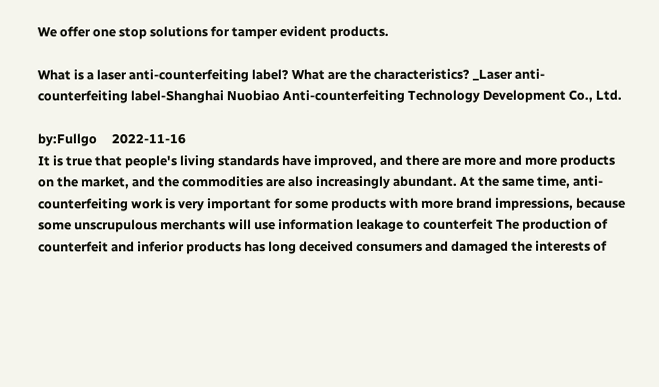We offer one stop solutions for tamper evident products.

What is a laser anti-counterfeiting label? What are the characteristics? _Laser anti-counterfeiting label-Shanghai Nuobiao Anti-counterfeiting Technology Development Co., Ltd.

by:Fullgo     2022-11-16
It is true that people's living standards have improved, and there are more and more products on the market, and the commodities are also increasingly abundant. At the same time, anti-counterfeiting work is very important for some products with more brand impressions, because some unscrupulous merchants will use information leakage to counterfeit The production of counterfeit and inferior products has long deceived consumers and damaged the interests of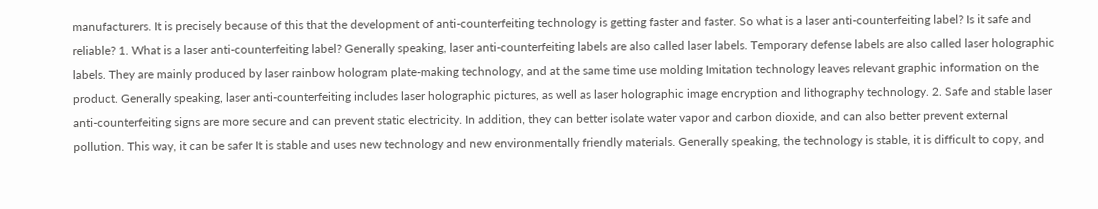manufacturers. It is precisely because of this that the development of anti-counterfeiting technology is getting faster and faster. So what is a laser anti-counterfeiting label? Is it safe and reliable? 1. What is a laser anti-counterfeiting label? Generally speaking, laser anti-counterfeiting labels are also called laser labels. Temporary defense labels are also called laser holographic labels. They are mainly produced by laser rainbow hologram plate-making technology, and at the same time use molding Imitation technology leaves relevant graphic information on the product. Generally speaking, laser anti-counterfeiting includes laser holographic pictures, as well as laser holographic image encryption and lithography technology. 2. Safe and stable laser anti-counterfeiting signs are more secure and can prevent static electricity. In addition, they can better isolate water vapor and carbon dioxide, and can also better prevent external pollution. This way, it can be safer It is stable and uses new technology and new environmentally friendly materials. Generally speaking, the technology is stable, it is difficult to copy, and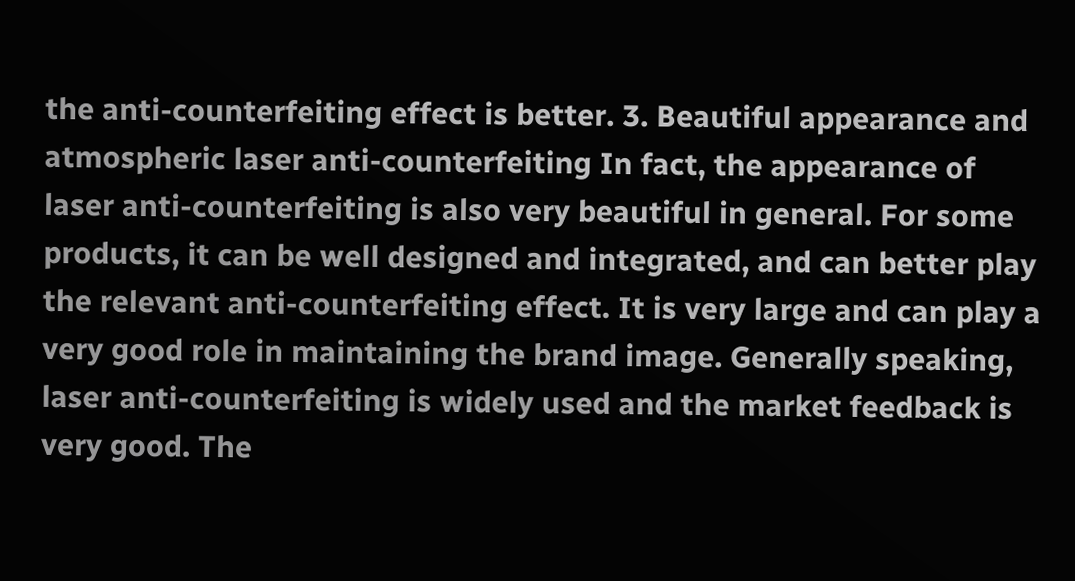the anti-counterfeiting effect is better. 3. Beautiful appearance and atmospheric laser anti-counterfeiting In fact, the appearance of laser anti-counterfeiting is also very beautiful in general. For some products, it can be well designed and integrated, and can better play the relevant anti-counterfeiting effect. It is very large and can play a very good role in maintaining the brand image. Generally speaking, laser anti-counterfeiting is widely used and the market feedback is very good. The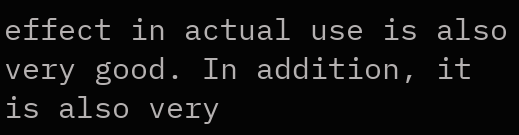effect in actual use is also very good. In addition, it is also very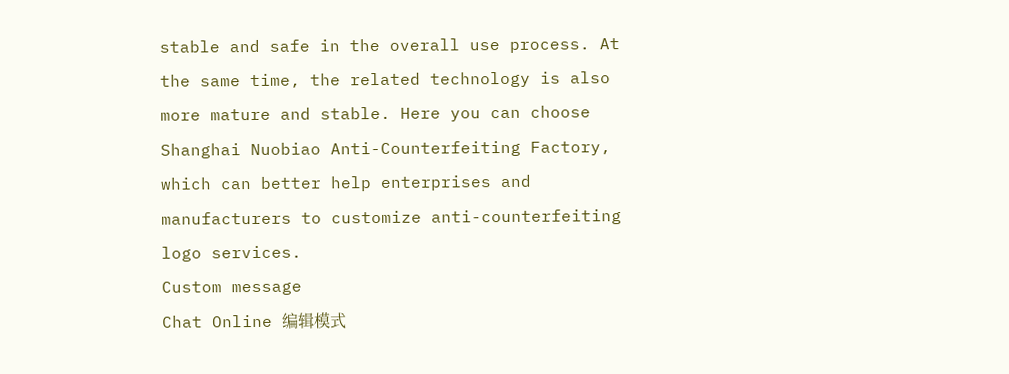stable and safe in the overall use process. At the same time, the related technology is also more mature and stable. Here you can choose Shanghai Nuobiao Anti-Counterfeiting Factory, which can better help enterprises and manufacturers to customize anti-counterfeiting logo services.
Custom message
Chat Online 编辑模式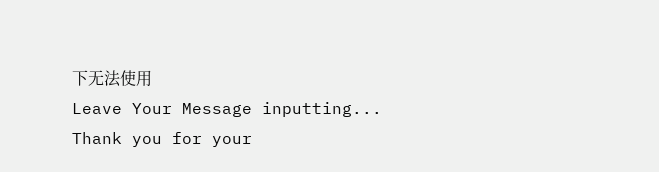下无法使用
Leave Your Message inputting...
Thank you for your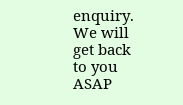enquiry. We will get back to you ASAP